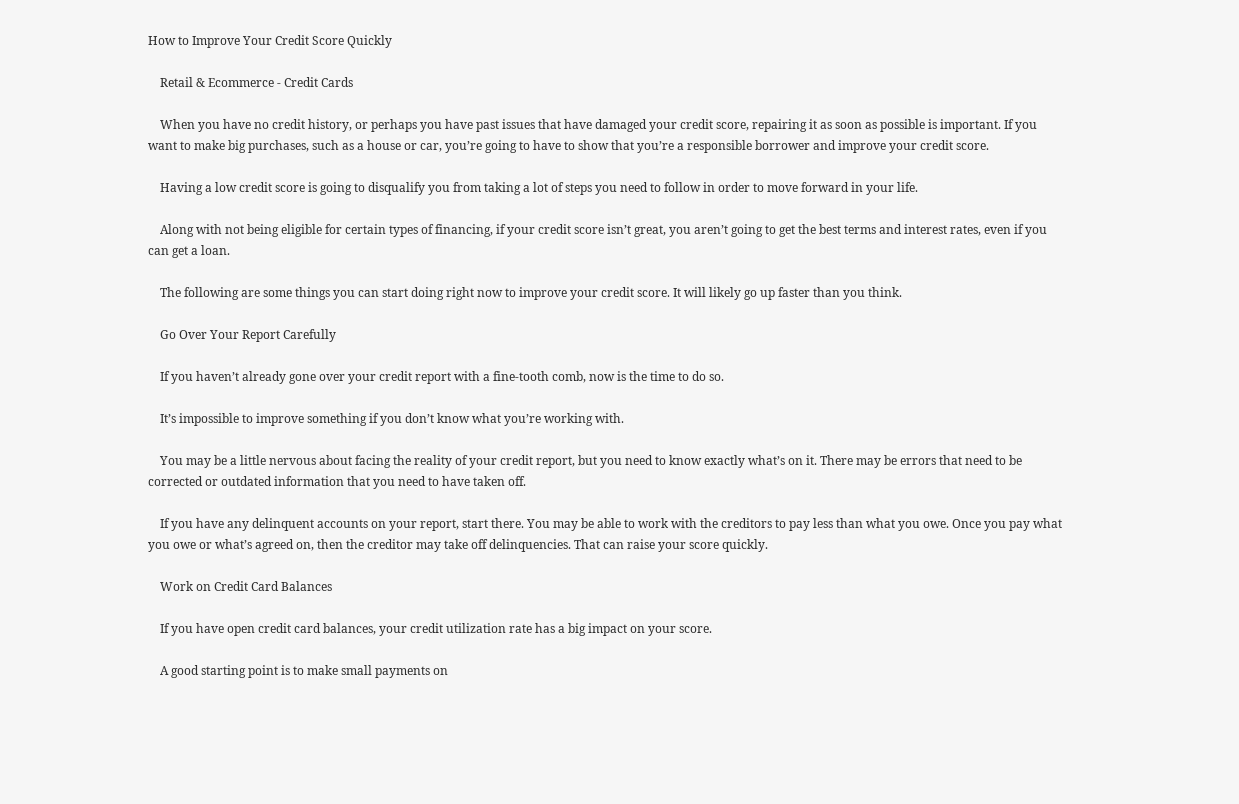How to Improve Your Credit Score Quickly

    Retail & Ecommerce - Credit Cards

    When you have no credit history, or perhaps you have past issues that have damaged your credit score, repairing it as soon as possible is important. If you want to make big purchases, such as a house or car, you’re going to have to show that you’re a responsible borrower and improve your credit score.

    Having a low credit score is going to disqualify you from taking a lot of steps you need to follow in order to move forward in your life.

    Along with not being eligible for certain types of financing, if your credit score isn’t great, you aren’t going to get the best terms and interest rates, even if you can get a loan.

    The following are some things you can start doing right now to improve your credit score. It will likely go up faster than you think.

    Go Over Your Report Carefully

    If you haven’t already gone over your credit report with a fine-tooth comb, now is the time to do so.

    It’s impossible to improve something if you don’t know what you’re working with.

    You may be a little nervous about facing the reality of your credit report, but you need to know exactly what’s on it. There may be errors that need to be corrected or outdated information that you need to have taken off.

    If you have any delinquent accounts on your report, start there. You may be able to work with the creditors to pay less than what you owe. Once you pay what you owe or what’s agreed on, then the creditor may take off delinquencies. That can raise your score quickly.

    Work on Credit Card Balances

    If you have open credit card balances, your credit utilization rate has a big impact on your score.

    A good starting point is to make small payments on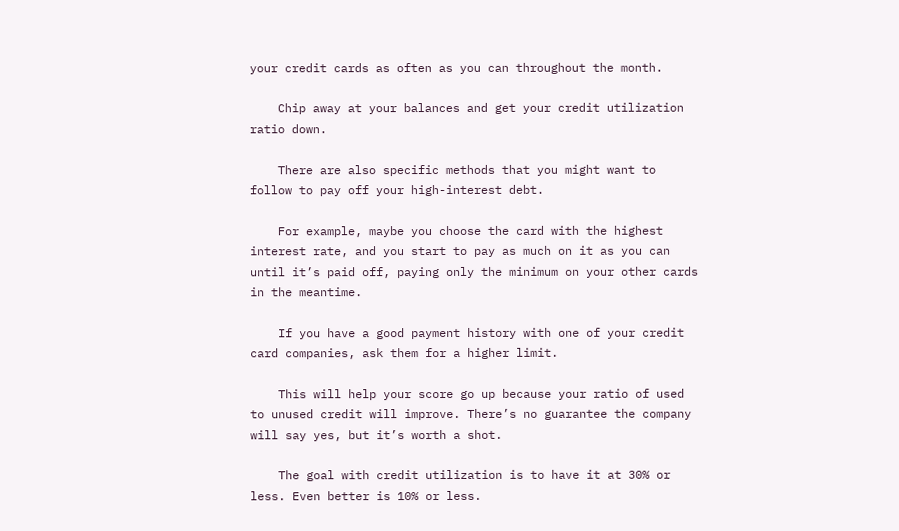your credit cards as often as you can throughout the month.

    Chip away at your balances and get your credit utilization ratio down.

    There are also specific methods that you might want to follow to pay off your high-interest debt.

    For example, maybe you choose the card with the highest interest rate, and you start to pay as much on it as you can until it’s paid off, paying only the minimum on your other cards in the meantime.

    If you have a good payment history with one of your credit card companies, ask them for a higher limit.

    This will help your score go up because your ratio of used to unused credit will improve. There’s no guarantee the company will say yes, but it’s worth a shot.

    The goal with credit utilization is to have it at 30% or less. Even better is 10% or less.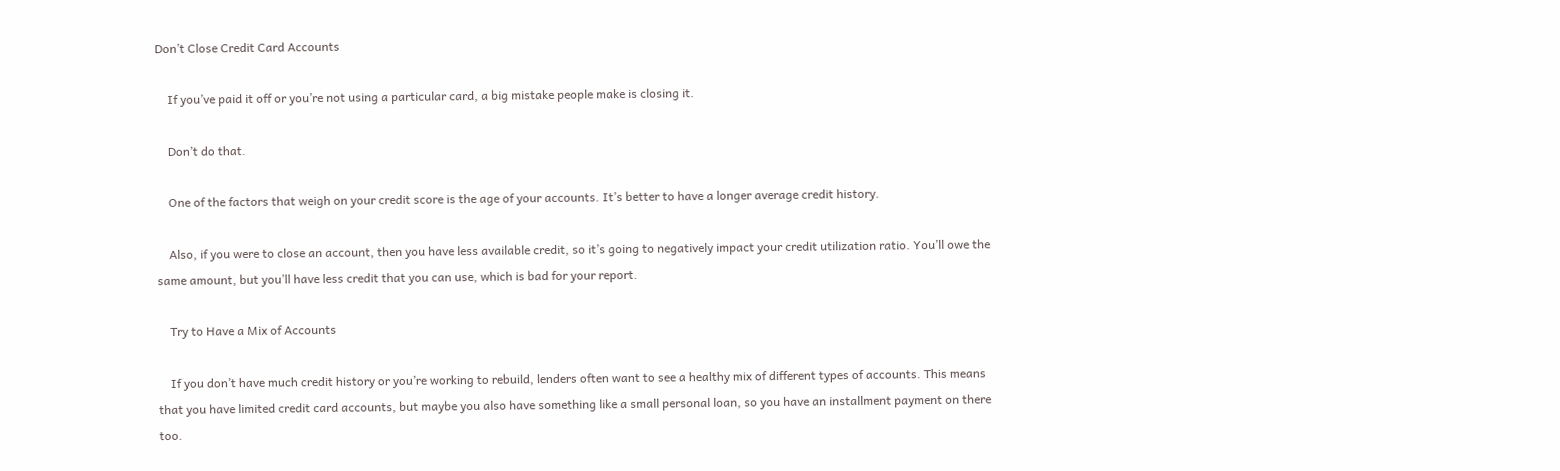Don’t Close Credit Card Accounts

    If you’ve paid it off or you’re not using a particular card, a big mistake people make is closing it.

    Don’t do that.

    One of the factors that weigh on your credit score is the age of your accounts. It’s better to have a longer average credit history.

    Also, if you were to close an account, then you have less available credit, so it’s going to negatively impact your credit utilization ratio. You’ll owe the same amount, but you’ll have less credit that you can use, which is bad for your report.

    Try to Have a Mix of Accounts

    If you don’t have much credit history or you’re working to rebuild, lenders often want to see a healthy mix of different types of accounts. This means that you have limited credit card accounts, but maybe you also have something like a small personal loan, so you have an installment payment on there too.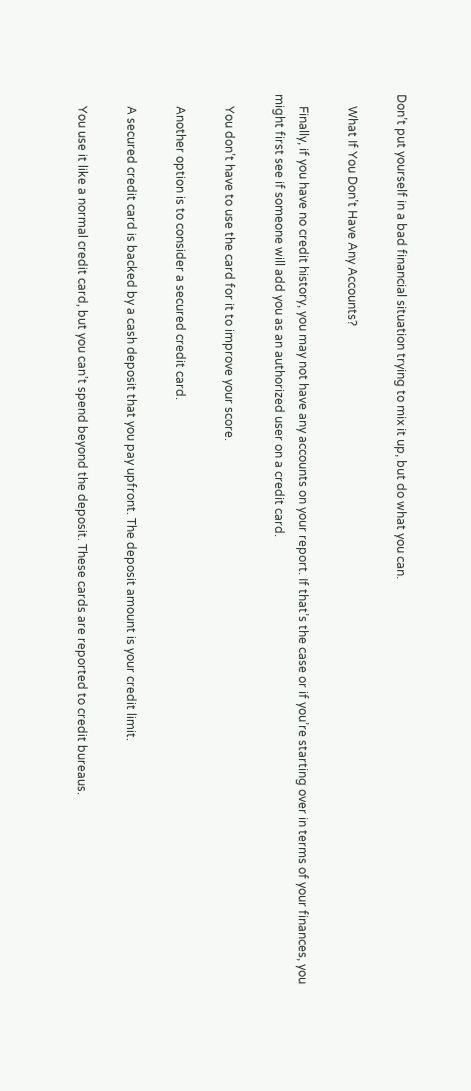Don’t put yourself in a bad financial situation trying to mix it up, but do what you can.

    What If You Don’t Have Any Accounts?

    Finally, if you have no credit history, you may not have any accounts on your report. If that’s the case or if you’re starting over in terms of your finances, you might first see if someone will add you as an authorized user on a credit card.

    You don’t have to use the card for it to improve your score.

    Another option is to consider a secured credit card.

    A secured credit card is backed by a cash deposit that you pay upfront. The deposit amount is your credit limit.

    You use it like a normal credit card, but you can’t spend beyond the deposit. These cards are reported to credit bureaus.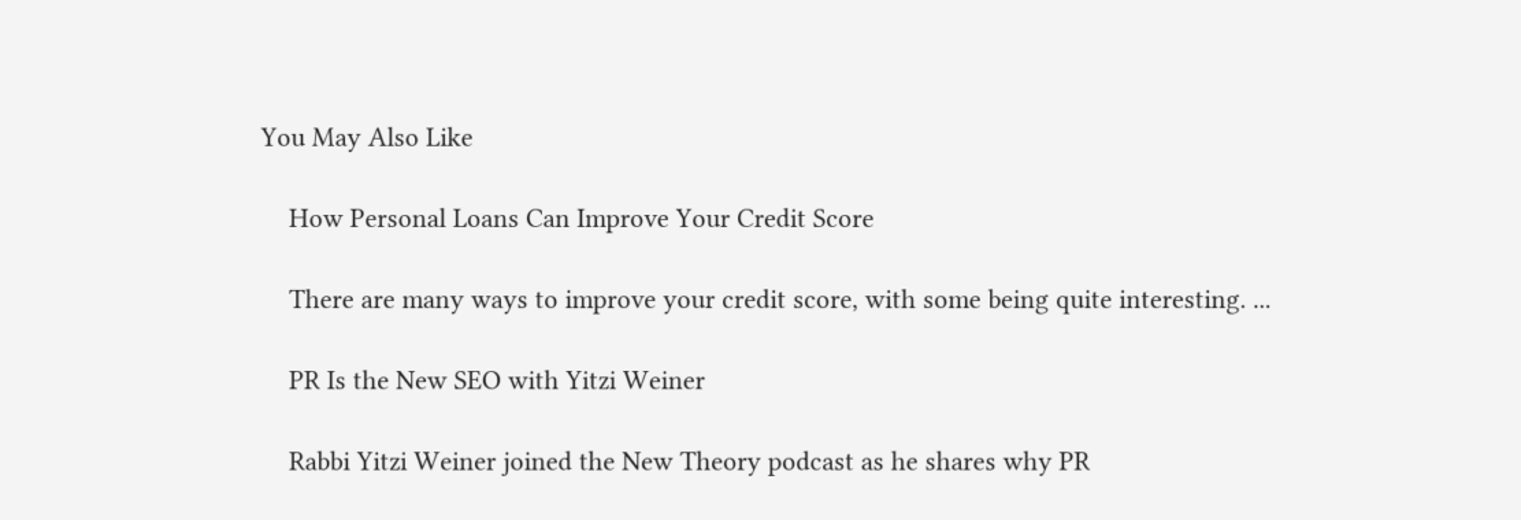You May Also Like

    How Personal Loans Can Improve Your Credit Score

    There are many ways to improve your credit score, with some being quite interesting. ...

    PR Is the New SEO with Yitzi Weiner

    Rabbi Yitzi Weiner joined the New Theory podcast as he shares why PR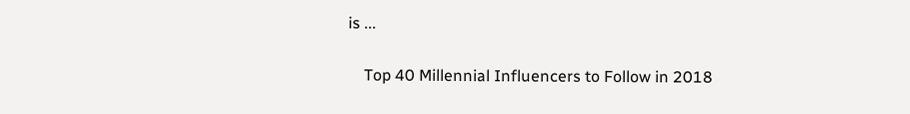is ...

    Top 40 Millennial Influencers to Follow in 2018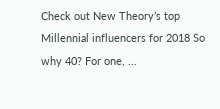Check out New Theory’s top Millennial influencers for 2018 So why 40? For one, ...